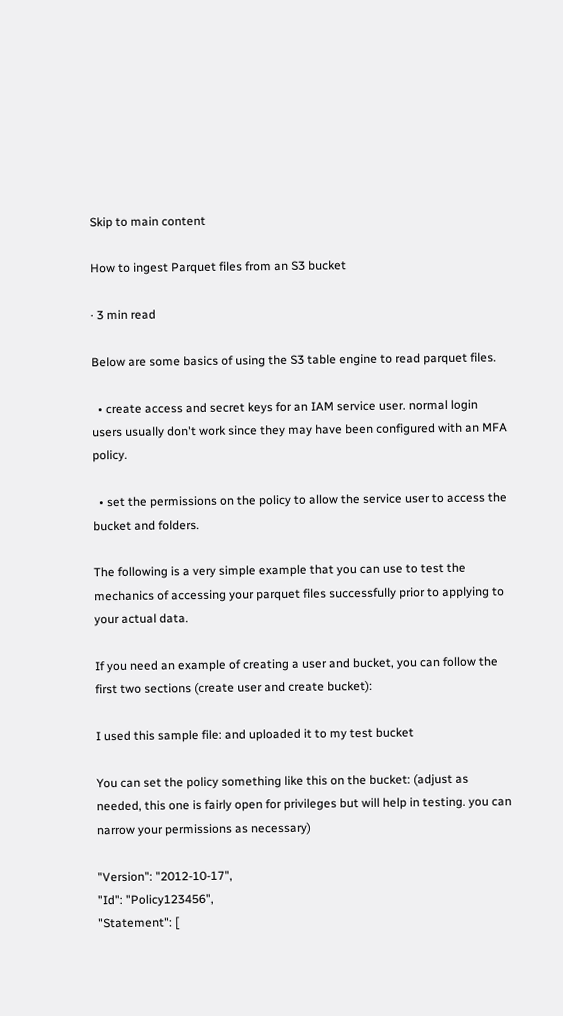Skip to main content

How to ingest Parquet files from an S3 bucket

· 3 min read

Below are some basics of using the S3 table engine to read parquet files.

  • create access and secret keys for an IAM service user. normal login users usually don't work since they may have been configured with an MFA policy.

  • set the permissions on the policy to allow the service user to access the bucket and folders.

The following is a very simple example that you can use to test the mechanics of accessing your parquet files successfully prior to applying to your actual data.

If you need an example of creating a user and bucket, you can follow the first two sections (create user and create bucket):

I used this sample file: and uploaded it to my test bucket

You can set the policy something like this on the bucket: (adjust as needed, this one is fairly open for privileges but will help in testing. you can narrow your permissions as necessary)

"Version": "2012-10-17",
"Id": "Policy123456",
"Statement": [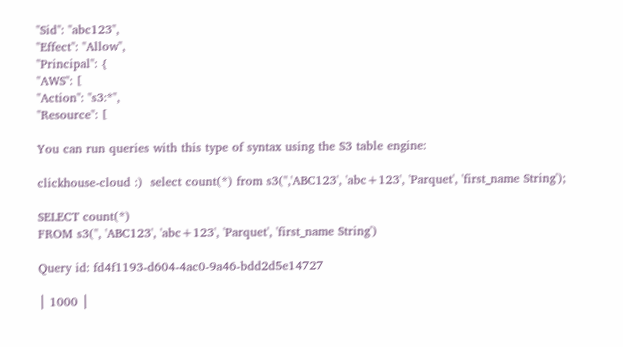"Sid": "abc123",
"Effect": "Allow",
"Principal": {
"AWS": [
"Action": "s3:*",
"Resource": [

You can run queries with this type of syntax using the S3 table engine:

clickhouse-cloud :)  select count(*) from s3('','ABC123', 'abc+123', 'Parquet', 'first_name String');

SELECT count(*)
FROM s3('', 'ABC123', 'abc+123', 'Parquet', 'first_name String')

Query id: fd4f1193-d604-4ac0-9a46-bdd2d5e14727

│ 1000 │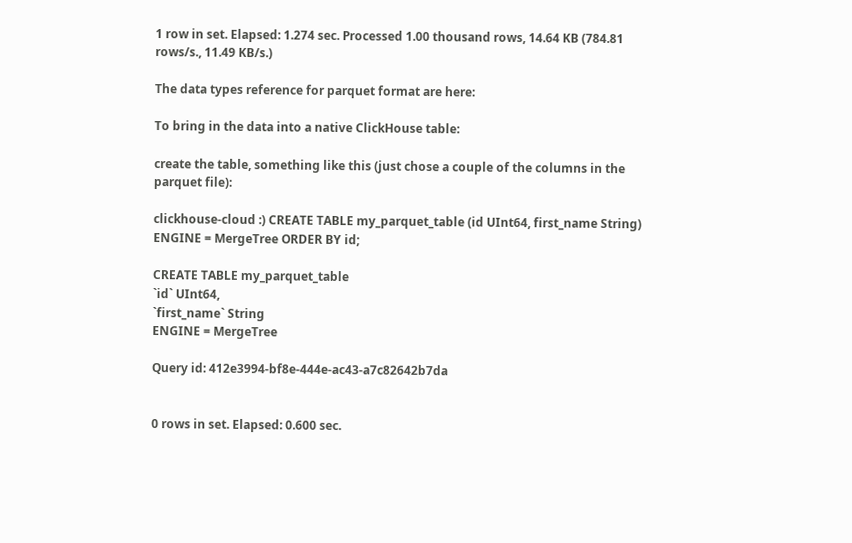1 row in set. Elapsed: 1.274 sec. Processed 1.00 thousand rows, 14.64 KB (784.81 rows/s., 11.49 KB/s.)

The data types reference for parquet format are here:

To bring in the data into a native ClickHouse table:

create the table, something like this (just chose a couple of the columns in the parquet file):

clickhouse-cloud :) CREATE TABLE my_parquet_table (id UInt64, first_name String) ENGINE = MergeTree ORDER BY id;

CREATE TABLE my_parquet_table
`id` UInt64,
`first_name` String
ENGINE = MergeTree

Query id: 412e3994-bf8e-444e-ac43-a7c82642b7da


0 rows in set. Elapsed: 0.600 sec.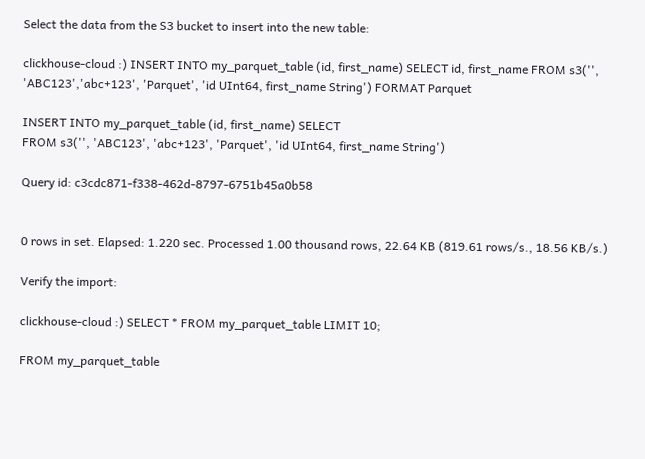Select the data from the S3 bucket to insert into the new table:

clickhouse-cloud :) INSERT INTO my_parquet_table (id, first_name) SELECT id, first_name FROM s3('', 'ABC123','abc+123', 'Parquet', 'id UInt64, first_name String') FORMAT Parquet

INSERT INTO my_parquet_table (id, first_name) SELECT
FROM s3('', 'ABC123', 'abc+123', 'Parquet', 'id UInt64, first_name String')

Query id: c3cdc871-f338-462d-8797-6751b45a0b58


0 rows in set. Elapsed: 1.220 sec. Processed 1.00 thousand rows, 22.64 KB (819.61 rows/s., 18.56 KB/s.)

Verify the import:

clickhouse-cloud :) SELECT * FROM my_parquet_table LIMIT 10;

FROM my_parquet_table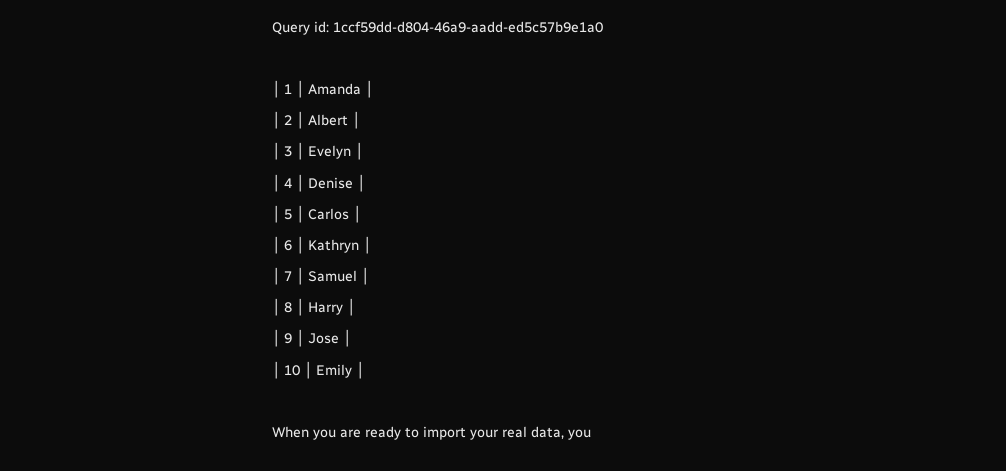Query id: 1ccf59dd-d804-46a9-aadd-ed5c57b9e1a0

│ 1 │ Amanda │
│ 2 │ Albert │
│ 3 │ Evelyn │
│ 4 │ Denise │
│ 5 │ Carlos │
│ 6 │ Kathryn │
│ 7 │ Samuel │
│ 8 │ Harry │
│ 9 │ Jose │
│ 10 │ Emily │

When you are ready to import your real data, you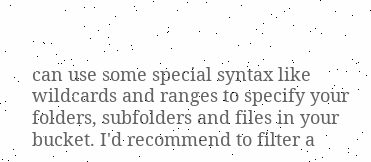can use some special syntax like wildcards and ranges to specify your folders, subfolders and files in your bucket. I'd recommend to filter a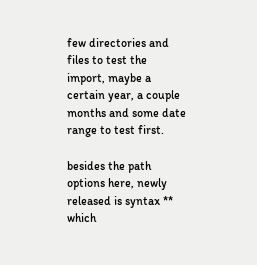few directories and files to test the import, maybe a certain year, a couple months and some date range to test first.

besides the path options here, newly released is syntax ** which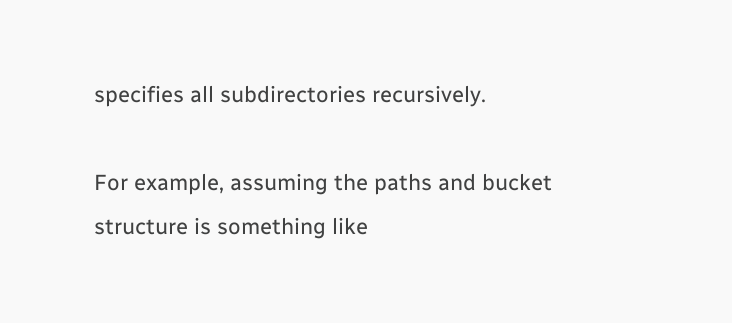specifies all subdirectories recursively.

For example, assuming the paths and bucket structure is something like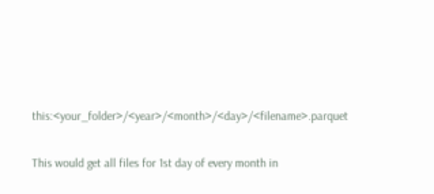this:<your_folder>/<year>/<month>/<day>/<filename>.parquet

This would get all files for 1st day of every month in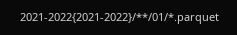2021-2022{2021-2022}/**/01/*.parquet